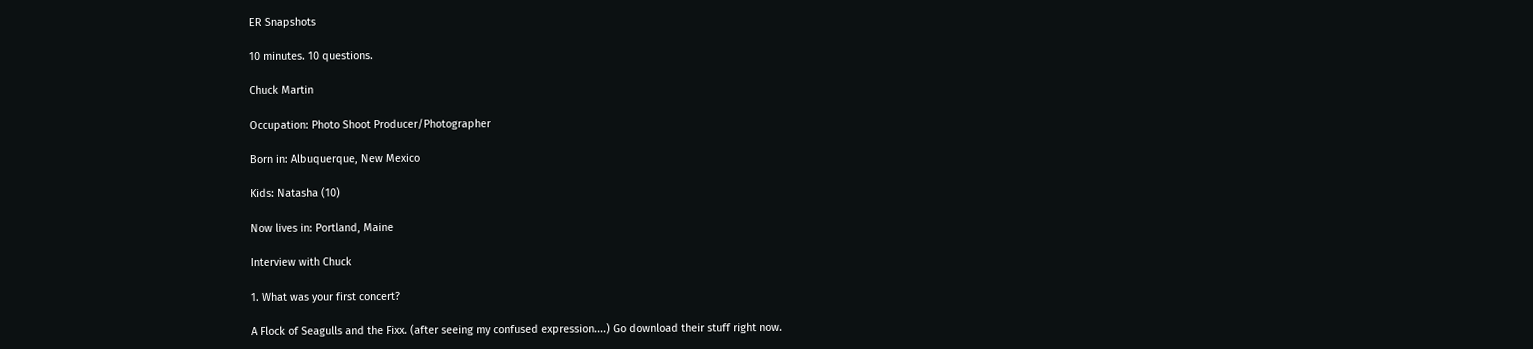ER Snapshots

10 minutes. 10 questions.

Chuck Martin

Occupation: Photo Shoot Producer/Photographer

Born in: Albuquerque, New Mexico

Kids: Natasha (10)

Now lives in: Portland, Maine

Interview with Chuck

1. What was your first concert?

A Flock of Seagulls and the Fixx. (after seeing my confused expression....) Go download their stuff right now.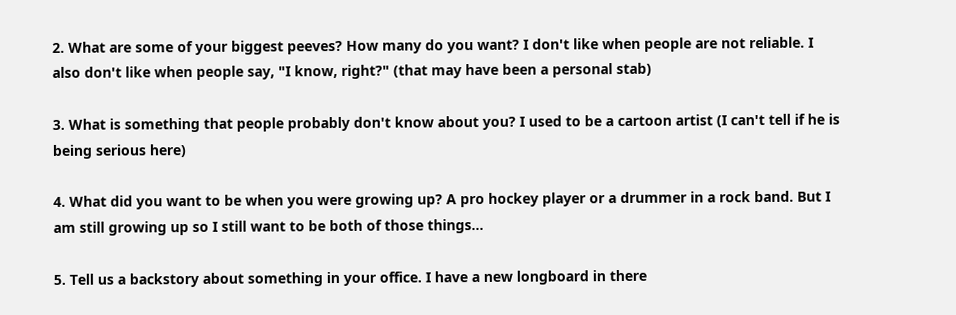2. What are some of your biggest peeves? How many do you want? I don't like when people are not reliable. I also don't like when people say, "I know, right?" (that may have been a personal stab)

3. What is something that people probably don't know about you? I used to be a cartoon artist (I can't tell if he is being serious here)

4. What did you want to be when you were growing up? A pro hockey player or a drummer in a rock band. But I am still growing up so I still want to be both of those things...

5. Tell us a backstory about something in your office. I have a new longboard in there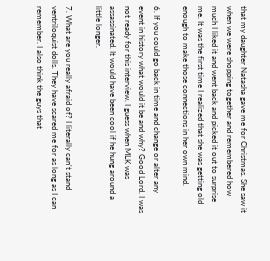that my daughter Natasha gave me for Christmas. She saw it when we were shopping together and remembered how much I liked it and went back and picked it out to surprise me. It was the first time I realized that she was getting old enough to make those connections in her own mind.

6. If you could go back in time and change or alter any event in history what would it be and why? Good Lord. I was not ready for this interview. I guess when MLK was assassinated. It would have been cool if he hung around a little longer.

7. What are you really afraid of? I literally can't stand ventriloquist dolls. They have scared me for as long as I can remember. I also think the guys that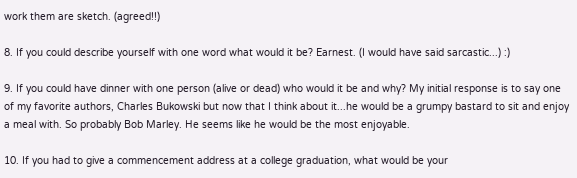work them are sketch. (agreed!!)

8. If you could describe yourself with one word what would it be? Earnest. (I would have said sarcastic...) :)

9. If you could have dinner with one person (alive or dead) who would it be and why? My initial response is to say one of my favorite authors, Charles Bukowski but now that I think about it...he would be a grumpy bastard to sit and enjoy a meal with. So probably Bob Marley. He seems like he would be the most enjoyable.

10. If you had to give a commencement address at a college graduation, what would be your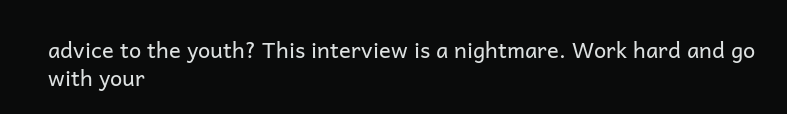advice to the youth? This interview is a nightmare. Work hard and go with your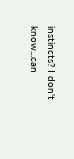instincts? I don't know...can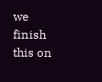we finish this on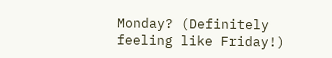Monday? (Definitely feeling like Friday!)